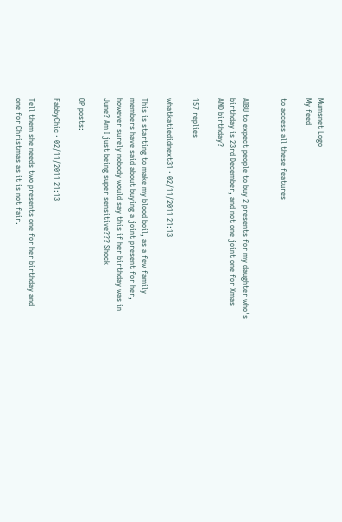Mumsnet Logo
My feed

to access all these features


AIBU to expect people to buy 2 presents for my daughter who's birthday is 23rd December, and not one joint one for Xmas AND birthday?

157 replies

whatkatiedidnext31 · 02/11/2011 21:13

This is starting to make my blood boil, as a few family members have said about buying a joint present for her, however surely nobody would say this if her birthday was in June? Am I just being super sensitive??? Shock

OP posts:

FabbyChic · 02/11/2011 21:13

Tell them she needs two presents one for her birthday and one for Christmas as it is not fair.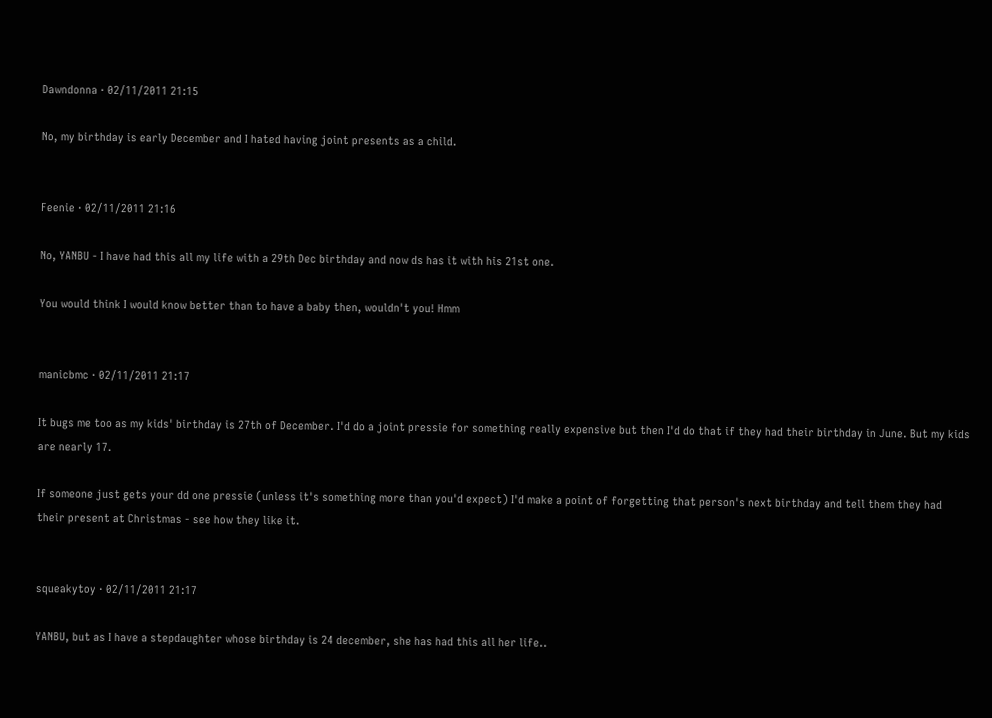Dawndonna · 02/11/2011 21:15

No, my birthday is early December and I hated having joint presents as a child.


Feenie · 02/11/2011 21:16

No, YANBU - I have had this all my life with a 29th Dec birthday and now ds has it with his 21st one.

You would think I would know better than to have a baby then, wouldn't you! Hmm


manicbmc · 02/11/2011 21:17

It bugs me too as my kids' birthday is 27th of December. I'd do a joint pressie for something really expensive but then I'd do that if they had their birthday in June. But my kids are nearly 17.

If someone just gets your dd one pressie (unless it's something more than you'd expect) I'd make a point of forgetting that person's next birthday and tell them they had their present at Christmas - see how they like it.


squeakytoy · 02/11/2011 21:17

YANBU, but as I have a stepdaughter whose birthday is 24 december, she has had this all her life..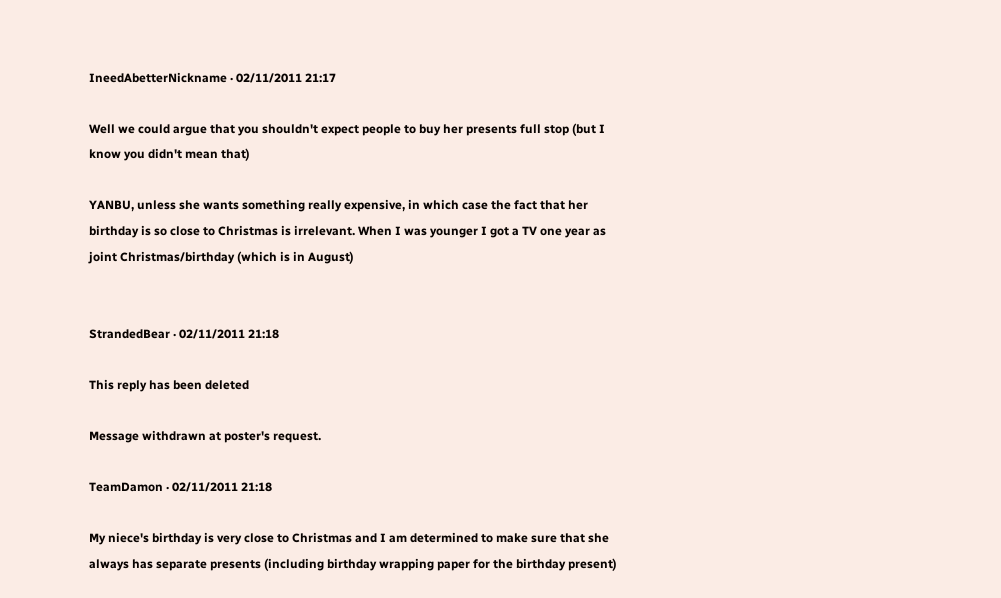IneedAbetterNickname · 02/11/2011 21:17

Well we could argue that you shouldn't expect people to buy her presents full stop (but I know you didn't mean that)

YANBU, unless she wants something really expensive, in which case the fact that her birthday is so close to Christmas is irrelevant. When I was younger I got a TV one year as joint Christmas/birthday (which is in August)


StrandedBear · 02/11/2011 21:18

This reply has been deleted

Message withdrawn at poster's request.

TeamDamon · 02/11/2011 21:18

My niece's birthday is very close to Christmas and I am determined to make sure that she always has separate presents (including birthday wrapping paper for the birthday present)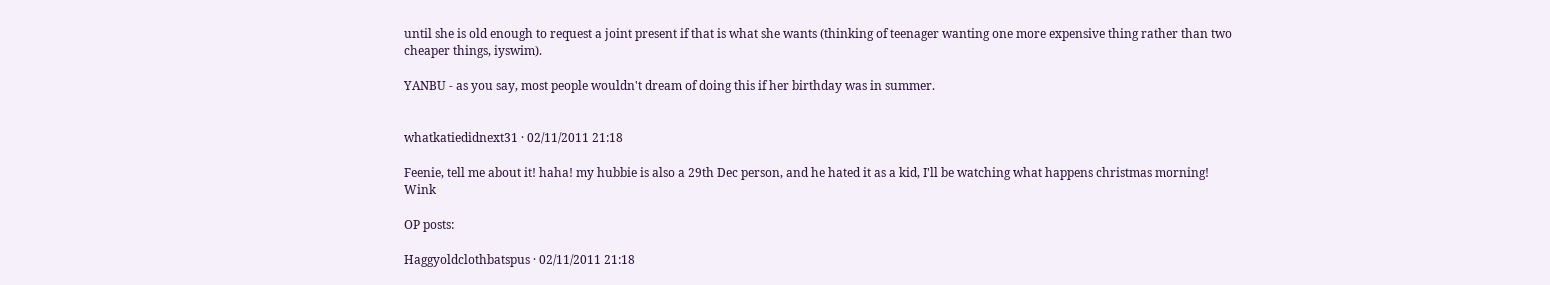until she is old enough to request a joint present if that is what she wants (thinking of teenager wanting one more expensive thing rather than two cheaper things, iyswim).

YANBU - as you say, most people wouldn't dream of doing this if her birthday was in summer.


whatkatiedidnext31 · 02/11/2011 21:18

Feenie, tell me about it! haha! my hubbie is also a 29th Dec person, and he hated it as a kid, I'll be watching what happens christmas morning! Wink

OP posts:

Haggyoldclothbatspus · 02/11/2011 21:18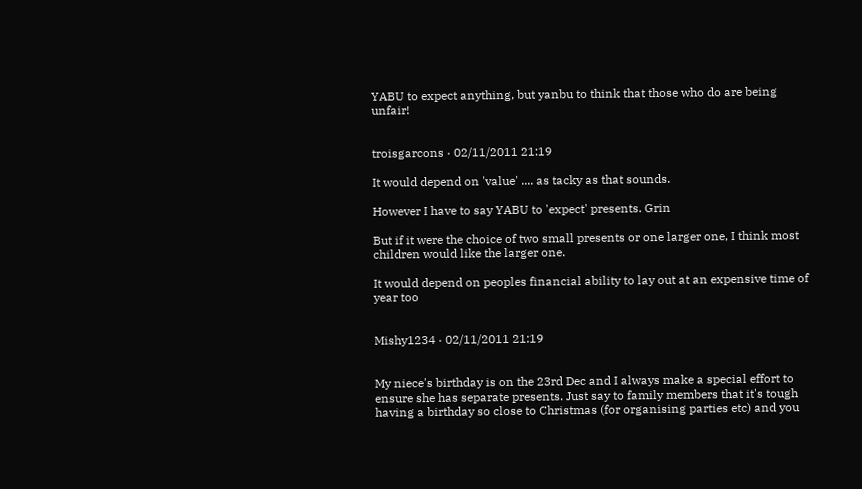YABU to expect anything, but yanbu to think that those who do are being unfair!


troisgarcons · 02/11/2011 21:19

It would depend on 'value' .... as tacky as that sounds.

However I have to say YABU to 'expect' presents. Grin

But if it were the choice of two small presents or one larger one, I think most children would like the larger one.

It would depend on peoples financial ability to lay out at an expensive time of year too


Mishy1234 · 02/11/2011 21:19


My niece's birthday is on the 23rd Dec and I always make a special effort to ensure she has separate presents. Just say to family members that it's tough having a birthday so close to Christmas (for organising parties etc) and you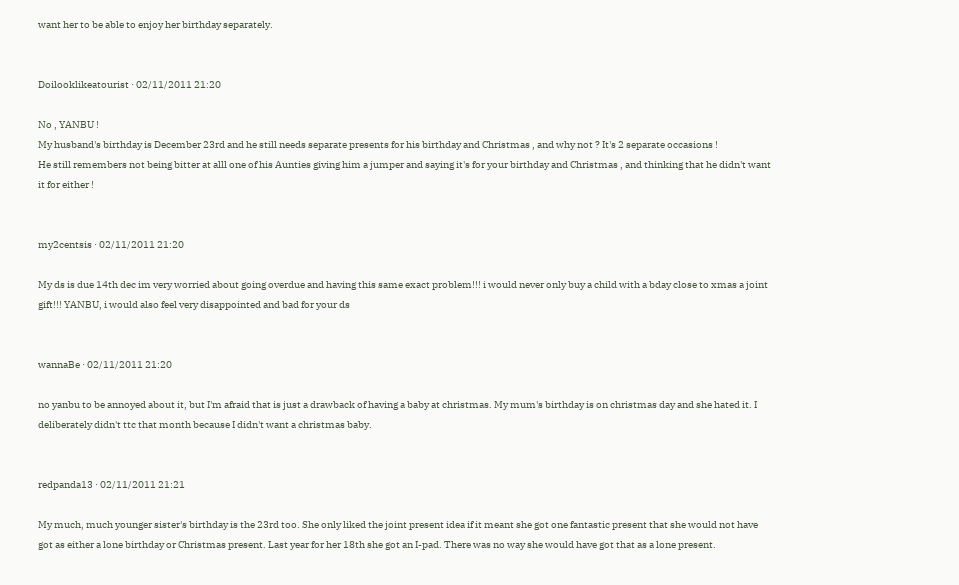want her to be able to enjoy her birthday separately.


Doilooklikeatourist · 02/11/2011 21:20

No , YANBU !
My husband's birthday is December 23rd and he still needs separate presents for his birthday and Christmas , and why not ? It's 2 separate occasions !
He still remembers not being bitter at alll one of his Aunties giving him a jumper and saying it's for your birthday and Christmas , and thinking that he didn't want it for either !


my2centsis · 02/11/2011 21:20

My ds is due 14th dec im very worried about going overdue and having this same exact problem!!! i would never only buy a child with a bday close to xmas a joint gift!!! YANBU, i would also feel very disappointed and bad for your ds


wannaBe · 02/11/2011 21:20

no yanbu to be annoyed about it, but I'm afraid that is just a drawback of having a baby at christmas. My mum's birthday is on christmas day and she hated it. I deliberately didn't ttc that month because I didn't want a christmas baby.


redpanda13 · 02/11/2011 21:21

My much, much younger sister's birthday is the 23rd too. She only liked the joint present idea if it meant she got one fantastic present that she would not have got as either a lone birthday or Christmas present. Last year for her 18th she got an I-pad. There was no way she would have got that as a lone present.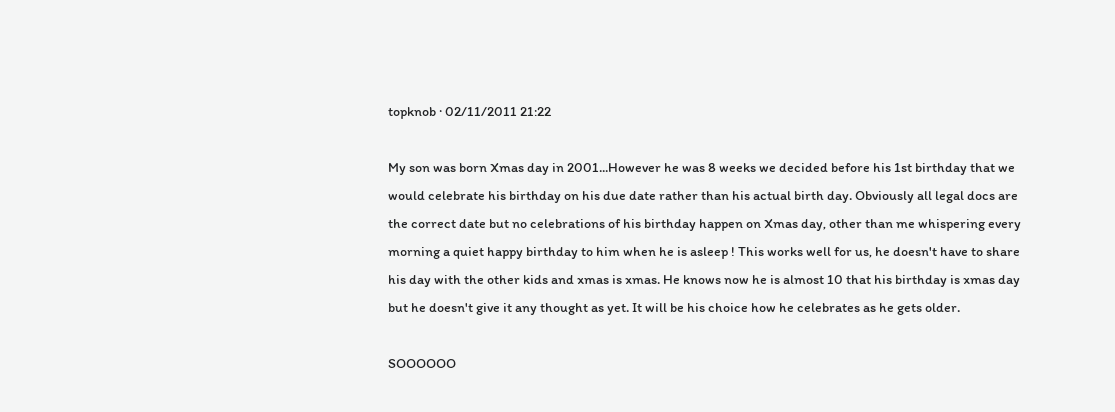topknob · 02/11/2011 21:22

My son was born Xmas day in 2001...However he was 8 weeks we decided before his 1st birthday that we would celebrate his birthday on his due date rather than his actual birth day. Obviously all legal docs are the correct date but no celebrations of his birthday happen on Xmas day, other than me whispering every morning a quiet happy birthday to him when he is asleep ! This works well for us, he doesn't have to share his day with the other kids and xmas is xmas. He knows now he is almost 10 that his birthday is xmas day but he doesn't give it any thought as yet. It will be his choice how he celebrates as he gets older.

SOOOOOO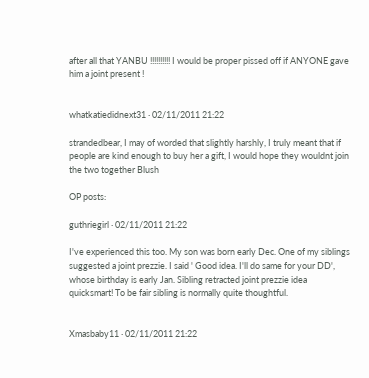after all that YANBU !!!!!!!!!! I would be proper pissed off if ANYONE gave him a joint present !


whatkatiedidnext31 · 02/11/2011 21:22

strandedbear, I may of worded that slightly harshly, I truly meant that if people are kind enough to buy her a gift, I would hope they wouldnt join the two together Blush

OP posts:

guthriegirl · 02/11/2011 21:22

I've experienced this too. My son was born early Dec. One of my siblings suggested a joint prezzie. I said ' Good idea. I'll do same for your DD', whose birthday is early Jan. Sibling retracted joint prezzie idea quicksmart! To be fair sibling is normally quite thoughtful.


Xmasbaby11 · 02/11/2011 21:22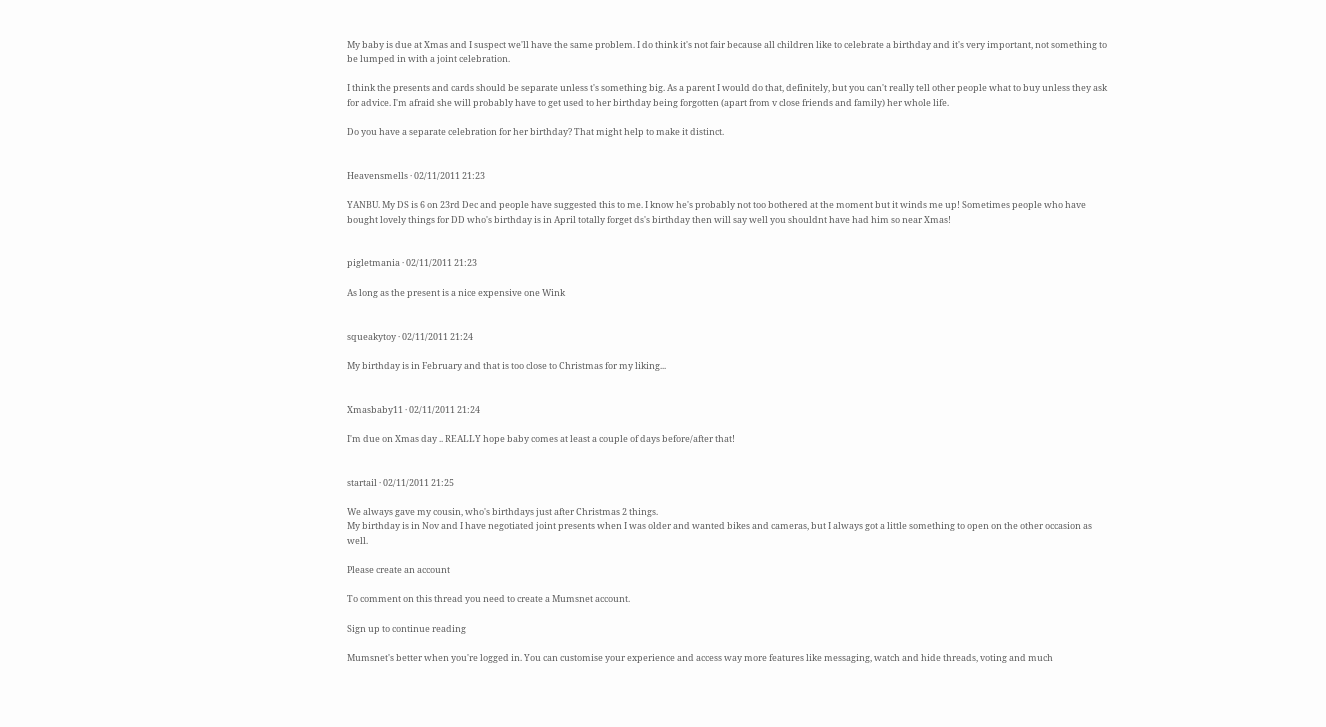My baby is due at Xmas and I suspect we'll have the same problem. I do think it's not fair because all children like to celebrate a birthday and it's very important, not something to be lumped in with a joint celebration.

I think the presents and cards should be separate unless t's something big. As a parent I would do that, definitely, but you can't really tell other people what to buy unless they ask for advice. I'm afraid she will probably have to get used to her birthday being forgotten (apart from v close friends and family) her whole life.

Do you have a separate celebration for her birthday? That might help to make it distinct.


Heavensmells · 02/11/2011 21:23

YANBU. My DS is 6 on 23rd Dec and people have suggested this to me. I know he's probably not too bothered at the moment but it winds me up! Sometimes people who have bought lovely things for DD who's birthday is in April totally forget ds's birthday then will say well you shouldnt have had him so near Xmas!


pigletmania · 02/11/2011 21:23

As long as the present is a nice expensive one Wink


squeakytoy · 02/11/2011 21:24

My birthday is in February and that is too close to Christmas for my liking...


Xmasbaby11 · 02/11/2011 21:24

I'm due on Xmas day .. REALLY hope baby comes at least a couple of days before/after that!


startail · 02/11/2011 21:25

We always gave my cousin, who's birthdays just after Christmas 2 things.
My birthday is in Nov and I have negotiated joint presents when I was older and wanted bikes and cameras, but I always got a little something to open on the other occasion as well.

Please create an account

To comment on this thread you need to create a Mumsnet account.

Sign up to continue reading

Mumsnet's better when you're logged in. You can customise your experience and access way more features like messaging, watch and hide threads, voting and much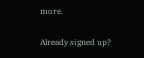more.

Already signed up?